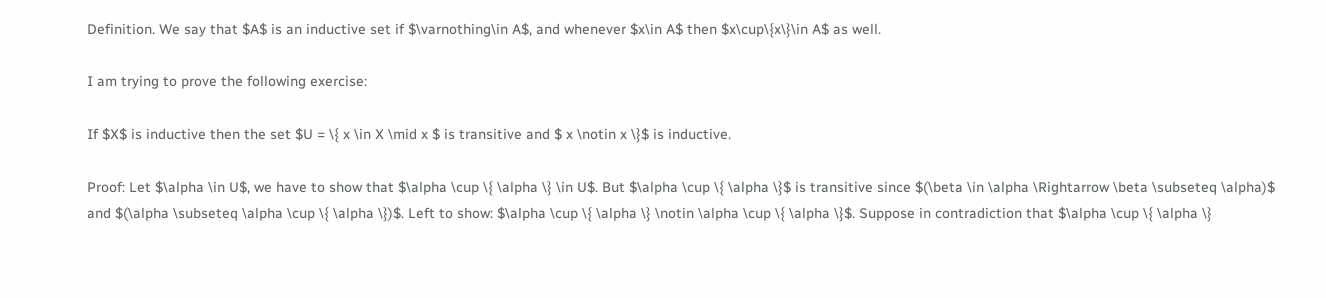Definition. We say that $A$ is an inductive set if $\varnothing\in A$, and whenever $x\in A$ then $x\cup\{x\}\in A$ as well.

I am trying to prove the following exercise:

If $X$ is inductive then the set $U = \{ x \in X \mid x $ is transitive and $ x \notin x \}$ is inductive.

Proof: Let $\alpha \in U$, we have to show that $\alpha \cup \{ \alpha \} \in U$. But $\alpha \cup \{ \alpha \}$ is transitive since $(\beta \in \alpha \Rightarrow \beta \subseteq \alpha)$ and $(\alpha \subseteq \alpha \cup \{ \alpha \})$. Left to show: $\alpha \cup \{ \alpha \} \notin \alpha \cup \{ \alpha \}$. Suppose in contradiction that $\alpha \cup \{ \alpha \}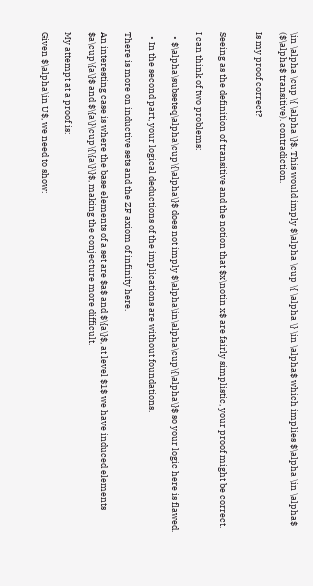\in \alpha \cup \{ \alpha \}$. This would imply $\alpha \cup \{ \alpha \} \in \alpha$ which implies $\alpha \in \alpha$ ($\alpha$ transitive). contradiction.

Is my proof correct?


Seeing as the definition of transitive and the notion that $x\notin x$ are fairly simplistic, your proof might be correct.

I can think of two problems:

  • $\alpha\subseteq\alpha\cup\{\alpha\}$ does not imply $\alpha\in\alpha\cup\{\alpha\}$ so your logic here is flawed.

  • In the second part, your logical deductions of the implications are without foundations.

There is more on inductive sets and the ZF axiom of infinity here.

An interesting case is where the base elements of a set are $a$ and $\{a\}$, at level $1$ we have induced elements $a\cup\{a\}$ and $\{a\}\cup\{\{a\}\}$, making the conjecture more difficult.

My attempt at a proof is:

Given $\alpha\in U$, we need to show: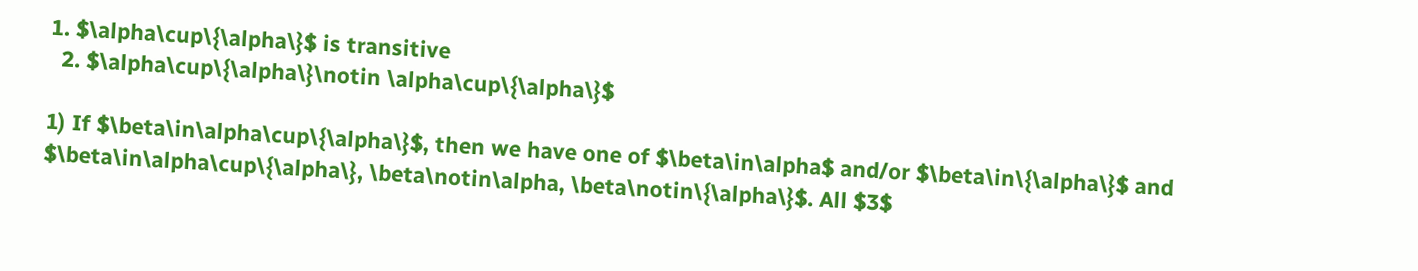1. $\alpha\cup\{\alpha\}$ is transitive
  2. $\alpha\cup\{\alpha\}\notin \alpha\cup\{\alpha\}$

1) If $\beta\in\alpha\cup\{\alpha\}$, then we have one of $\beta\in\alpha$ and/or $\beta\in\{\alpha\}$ and $\beta\in\alpha\cup\{\alpha\}, \beta\notin\alpha, \beta\notin\{\alpha\}$. All $3$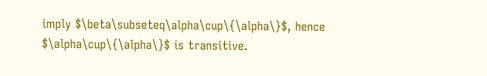imply $\beta\subseteq\alpha\cup\{\alpha\}$, hence $\alpha\cup\{\alpha\}$ is transitive.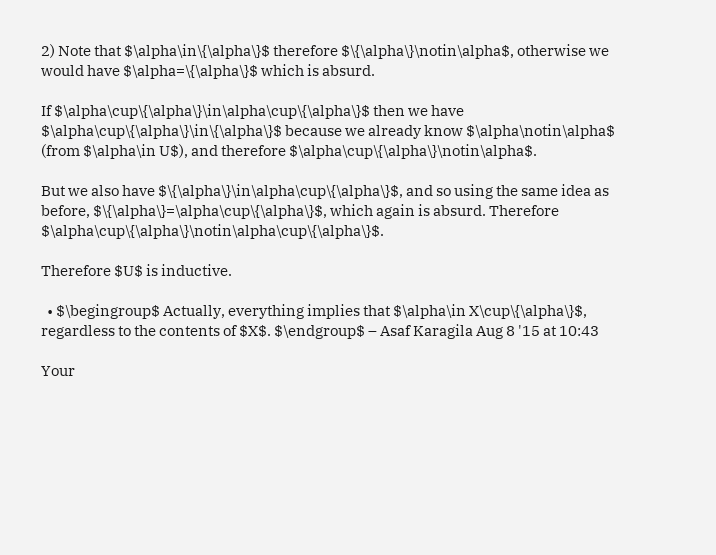2) Note that $\alpha\in\{\alpha\}$ therefore $\{\alpha\}\notin\alpha$, otherwise we would have $\alpha=\{\alpha\}$ which is absurd.

If $\alpha\cup\{\alpha\}\in\alpha\cup\{\alpha\}$ then we have $\alpha\cup\{\alpha\}\in\{\alpha\}$ because we already know $\alpha\notin\alpha$ (from $\alpha\in U$), and therefore $\alpha\cup\{\alpha\}\notin\alpha$.

But we also have $\{\alpha\}\in\alpha\cup\{\alpha\}$, and so using the same idea as before, $\{\alpha\}=\alpha\cup\{\alpha\}$, which again is absurd. Therefore $\alpha\cup\{\alpha\}\notin\alpha\cup\{\alpha\}$.

Therefore $U$ is inductive.

  • $\begingroup$ Actually, everything implies that $\alpha\in X\cup\{\alpha\}$, regardless to the contents of $X$. $\endgroup$ – Asaf Karagila Aug 8 '15 at 10:43

Your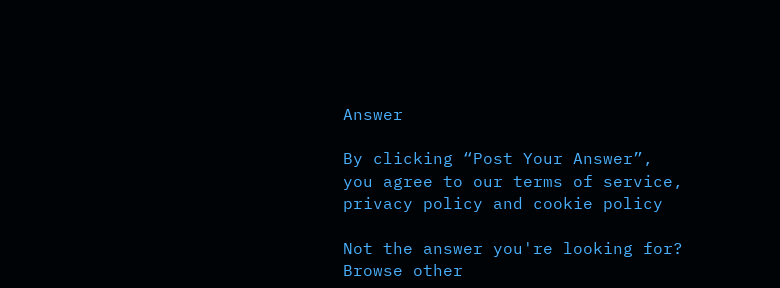Answer

By clicking “Post Your Answer”, you agree to our terms of service, privacy policy and cookie policy

Not the answer you're looking for? Browse other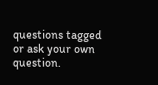questions tagged or ask your own question.